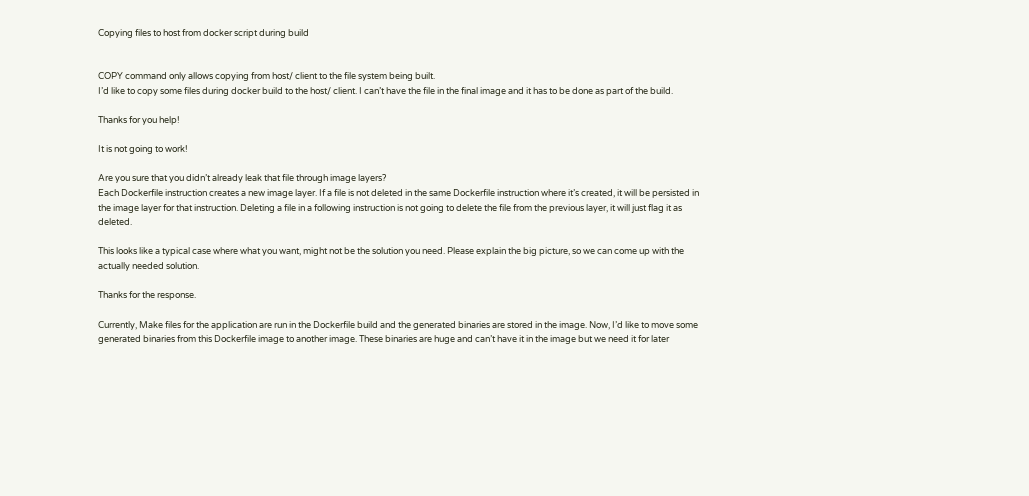Copying files to host from docker script during build


COPY command only allows copying from host/ client to the file system being built.
I’d like to copy some files during docker build to the host/ client. I can’t have the file in the final image and it has to be done as part of the build.

Thanks for you help!

It is not going to work!

Are you sure that you didn’t already leak that file through image layers?
Each Dockerfile instruction creates a new image layer. If a file is not deleted in the same Dockerfile instruction where it’s created, it will be persisted in the image layer for that instruction. Deleting a file in a following instruction is not going to delete the file from the previous layer, it will just flag it as deleted.

This looks like a typical case where what you want, might not be the solution you need. Please explain the big picture, so we can come up with the actually needed solution.

Thanks for the response.

Currently, Make files for the application are run in the Dockerfile build and the generated binaries are stored in the image. Now, I’d like to move some generated binaries from this Dockerfile image to another image. These binaries are huge and can’t have it in the image but we need it for later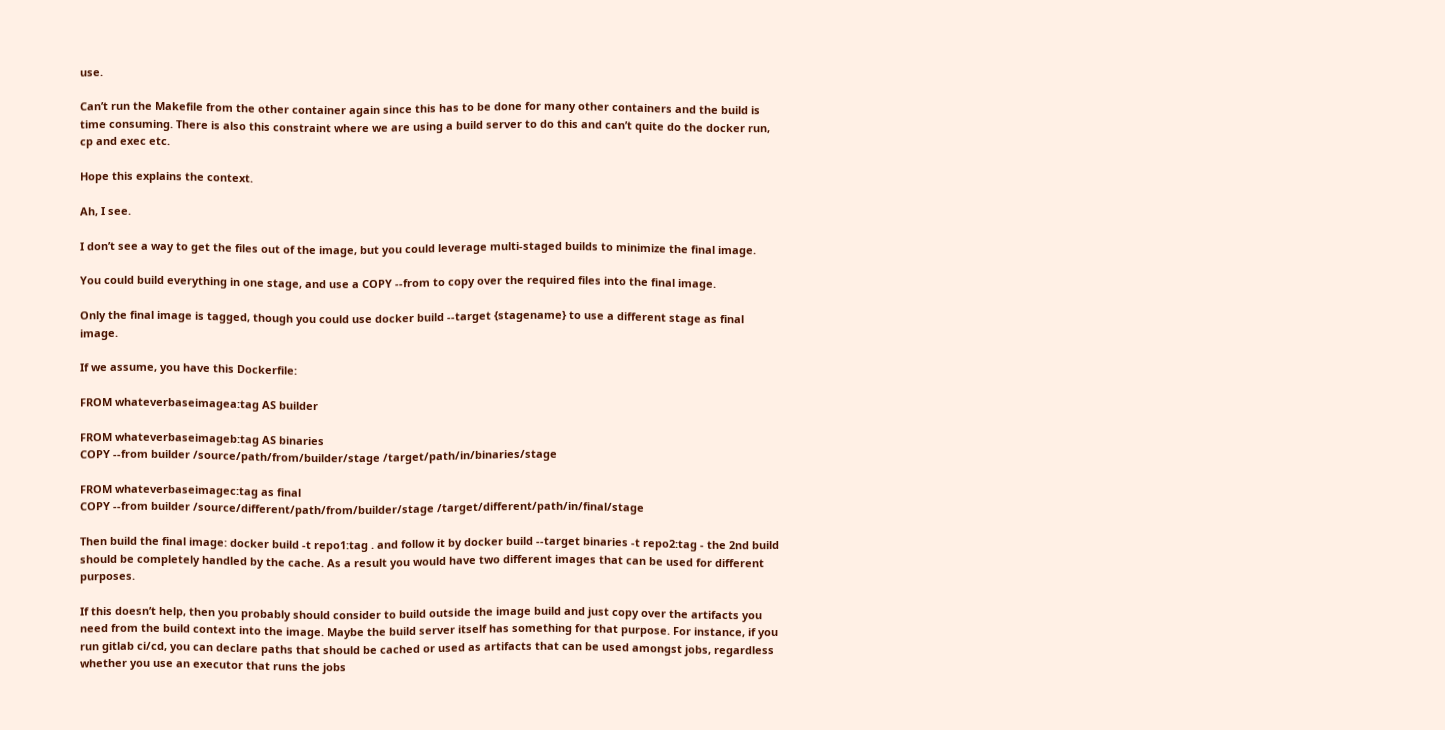use.

Can’t run the Makefile from the other container again since this has to be done for many other containers and the build is time consuming. There is also this constraint where we are using a build server to do this and can’t quite do the docker run, cp and exec etc.

Hope this explains the context.

Ah, I see.

I don’t see a way to get the files out of the image, but you could leverage multi-staged builds to minimize the final image.

You could build everything in one stage, and use a COPY --from to copy over the required files into the final image.

Only the final image is tagged, though you could use docker build --target {stagename} to use a different stage as final image.

If we assume, you have this Dockerfile:

FROM whateverbaseimagea:tag AS builder

FROM whateverbaseimageb:tag AS binaries
COPY --from builder /source/path/from/builder/stage /target/path/in/binaries/stage

FROM whateverbaseimagec:tag as final
COPY --from builder /source/different/path/from/builder/stage /target/different/path/in/final/stage

Then build the final image: docker build -t repo1:tag . and follow it by docker build --target binaries -t repo2:tag - the 2nd build should be completely handled by the cache. As a result you would have two different images that can be used for different purposes.

If this doesn’t help, then you probably should consider to build outside the image build and just copy over the artifacts you need from the build context into the image. Maybe the build server itself has something for that purpose. For instance, if you run gitlab ci/cd, you can declare paths that should be cached or used as artifacts that can be used amongst jobs, regardless whether you use an executor that runs the jobs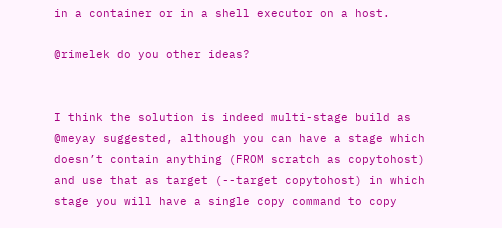in a container or in a shell executor on a host.

@rimelek do you other ideas?


I think the solution is indeed multi-stage build as @meyay suggested, although you can have a stage which doesn’t contain anything (FROM scratch as copytohost) and use that as target (--target copytohost) in which stage you will have a single copy command to copy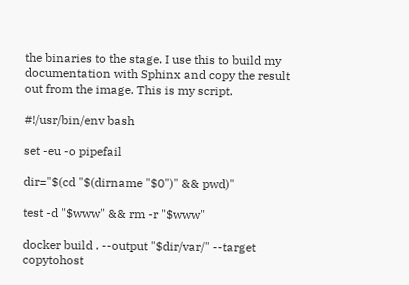the binaries to the stage. I use this to build my documentation with Sphinx and copy the result out from the image. This is my script.

#!/usr/bin/env bash

set -eu -o pipefail

dir="$(cd "$(dirname "$0")" && pwd)"

test -d "$www" && rm -r "$www"

docker build . --output "$dir/var/" --target copytohost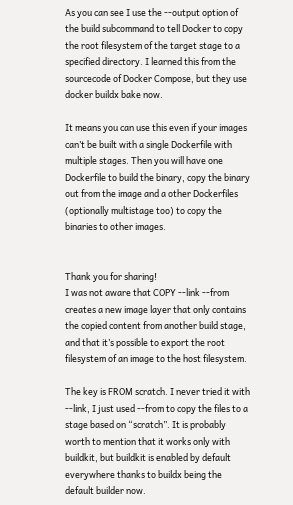As you can see I use the --output option of the build subcommand to tell Docker to copy the root filesystem of the target stage to a specified directory. I learned this from the sourcecode of Docker Compose, but they use docker buildx bake now.

It means you can use this even if your images can’t be built with a single Dockerfile with multiple stages. Then you will have one Dockerfile to build the binary, copy the binary out from the image and a other Dockerfiles (optionally multistage too) to copy the binaries to other images.


Thank you for sharing!
I was not aware that COPY --link --from creates a new image layer that only contains the copied content from another build stage, and that it’s possible to export the root filesystem of an image to the host filesystem.

The key is FROM scratch. I never tried it with --link, I just used --from to copy the files to a stage based on “scratch”. It is probably worth to mention that it works only with buildkit, but buildkit is enabled by default everywhere thanks to buildx being the default builder now.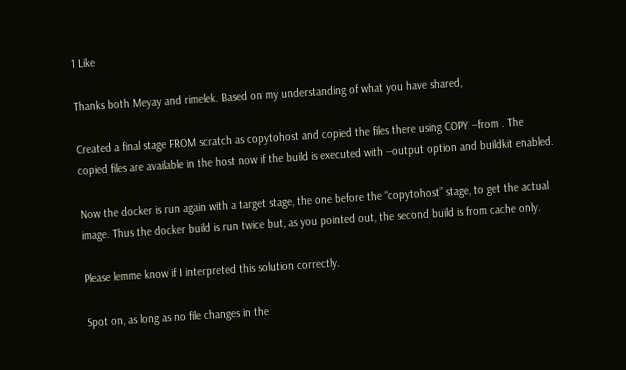1 Like

Thanks both Meyay and rimelek. Based on my understanding of what you have shared,

Created a final stage FROM scratch as copytohost and copied the files there using COPY --from . The copied files are available in the host now if the build is executed with --output option and buildkit enabled.

Now the docker is run again with a target stage, the one before the “copytohost” stage, to get the actual image. Thus the docker build is run twice but, as you pointed out, the second build is from cache only.

Please lemme know if I interpreted this solution correctly.

Spot on, as long as no file changes in the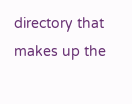directory that makes up the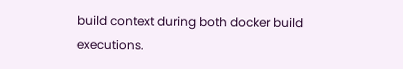build context during both docker build executions.